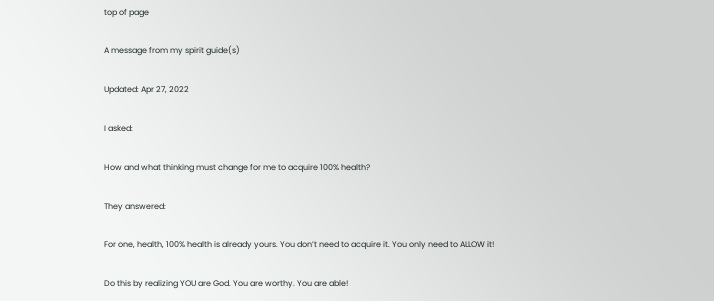top of page

A message from my spirit guide(s)

Updated: Apr 27, 2022

I asked:

How and what thinking must change for me to acquire 100% health?

They answered:

For one, health, 100% health is already yours. You don’t need to acquire it. You only need to ALLOW it!

Do this by realizing YOU are God. You are worthy. You are able!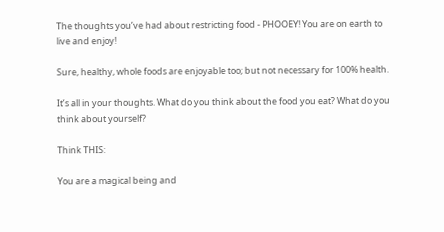The thoughts you’ve had about restricting food - PHOOEY! You are on earth to live and enjoy!

Sure, healthy, whole foods are enjoyable too; but not necessary for 100% health.

It’s all in your thoughts. What do you think about the food you eat? What do you think about yourself?

Think THIS:

You are a magical being and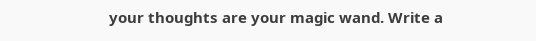your thoughts are your magic wand. Write a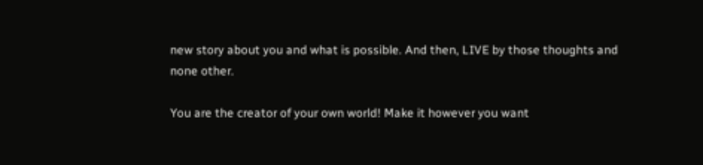new story about you and what is possible. And then, LIVE by those thoughts and none other.

You are the creator of your own world! Make it however you want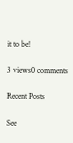it to be!

3 views0 comments

Recent Posts

See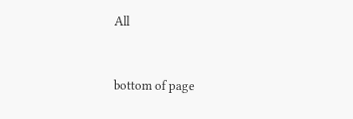All


bottom of page